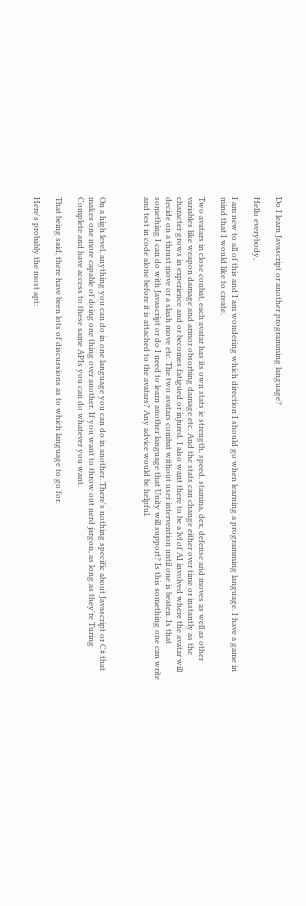Do I learn Javascript or another programming language?

Hello everybody,

I am new to all of this and I am wondering which direction I should go when learning a programming language. I have a game in mind that I would like to create.

Two avatars in close conbat, each avatar has its own stats ie strength, speed, stamina, dex, defense and moves as well as other variables like weapon damage and armor obsorbing damage etc. And the stats can change either over time or instantly as the character grows in experience and or becomes fatigued or injured. I also want there to be a lvl of AI involved where the avatar will decide on a thrust move or a slash move etc. The two avatars combat without user intervention until one is beaten. Is that something I can do with Javascript or do I need to learn another language that Unity will support? Is this something one can write and test in code alone before it is attached to the avatars? Any advice would be helpful.



On a high level, anything you can do in one language you can do in another. There's nothing specific about Javascript or C# that makes one more capable of doing one thing over another. If you want to throw out nerd jargon, as long as they're Turing Complete and have access to these same APIs you can do whatever you want.

That being said, there have been lots of discussions as to which language to go for.

Here's probably the most apt: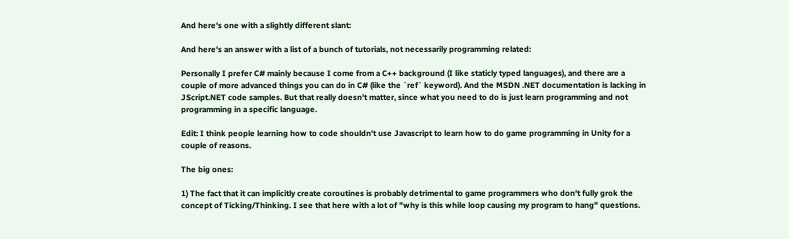And here's one with a slightly different slant:

And here's an answer with a list of a bunch of tutorials, not necessarily programming related:

Personally I prefer C# mainly because I come from a C++ background (I like staticly typed languages), and there are a couple of more advanced things you can do in C# (like the `ref` keyword). And the MSDN .NET documentation is lacking in JScript.NET code samples. But that really doesn't matter, since what you need to do is just learn programming and not programming in a specific language.

Edit: I think people learning how to code shouldn't use Javascript to learn how to do game programming in Unity for a couple of reasons.

The big ones:

1) The fact that it can implicitly create coroutines is probably detrimental to game programmers who don't fully grok the concept of Ticking/Thinking. I see that here with a lot of "why is this while loop causing my program to hang" questions.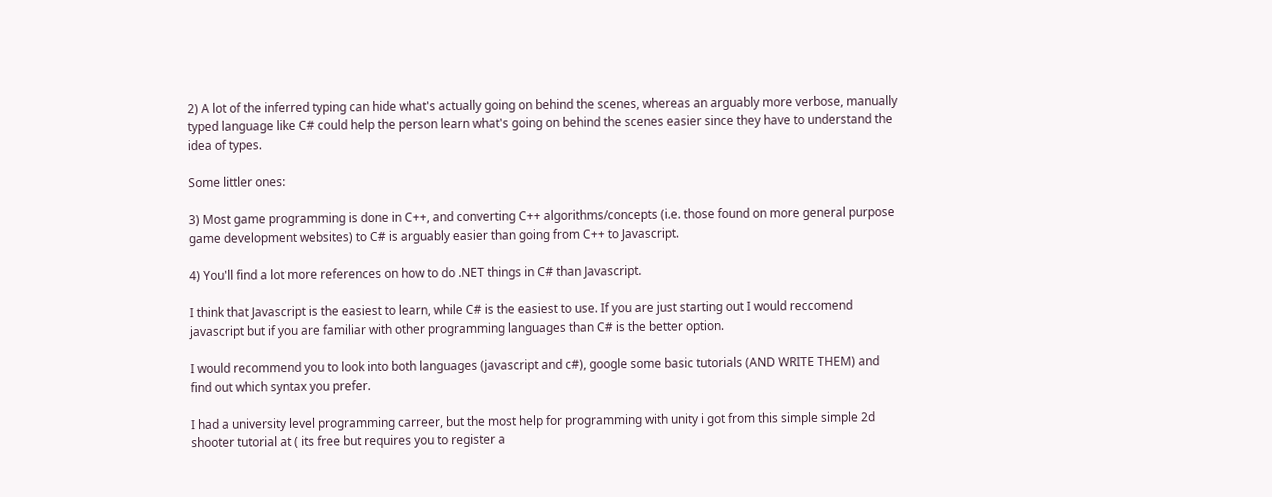2) A lot of the inferred typing can hide what's actually going on behind the scenes, whereas an arguably more verbose, manually typed language like C# could help the person learn what's going on behind the scenes easier since they have to understand the idea of types.

Some littler ones:

3) Most game programming is done in C++, and converting C++ algorithms/concepts (i.e. those found on more general purpose game development websites) to C# is arguably easier than going from C++ to Javascript.

4) You'll find a lot more references on how to do .NET things in C# than Javascript.

I think that Javascript is the easiest to learn, while C# is the easiest to use. If you are just starting out I would reccomend javascript but if you are familiar with other programming languages than C# is the better option.

I would recommend you to look into both languages (javascript and c#), google some basic tutorials (AND WRITE THEM) and find out which syntax you prefer.

I had a university level programming carreer, but the most help for programming with unity i got from this simple simple 2d shooter tutorial at ( its free but requires you to register a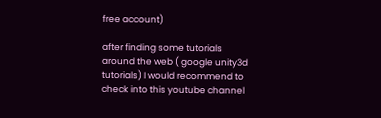free account)

after finding some tutorials around the web ( google unity3d tutorials) I would recommend to check into this youtube channel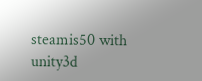steamis50 with unity3d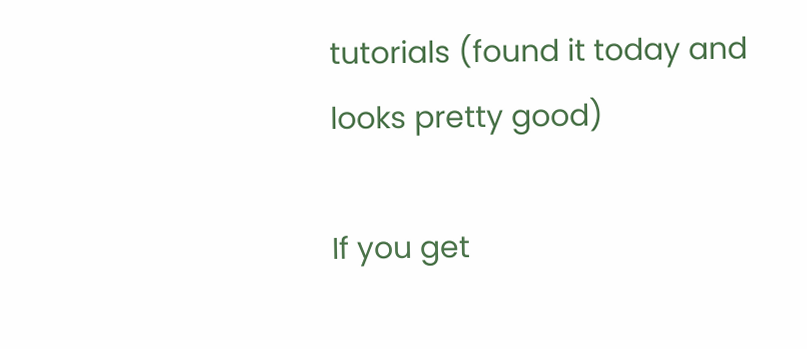tutorials (found it today and looks pretty good)

If you get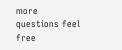more questions feel free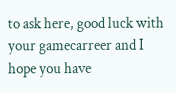to ask here, good luck with your gamecarreer and I hope you have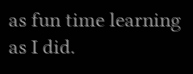as fun time learning as I did.